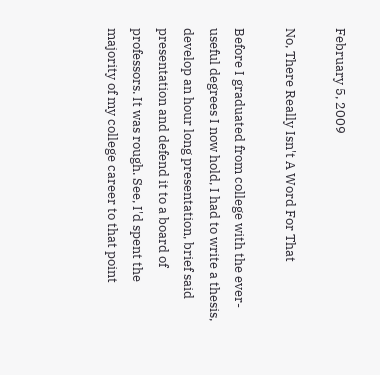February 5, 2009

No, There Really Isn't A Word For That

Before I graduated from college with the ever-useful degrees I now hold, I had to write a thesis, develop an hour long presentation, brief said presentation and defend it to a board of professors. It was rough. See, I'd spent the majority of my college career to that point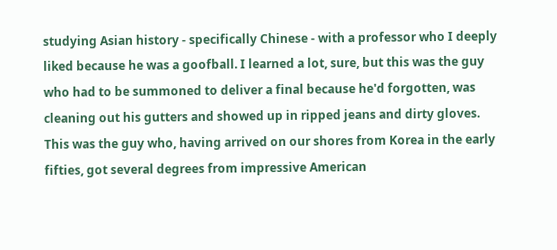studying Asian history - specifically Chinese - with a professor who I deeply liked because he was a goofball. I learned a lot, sure, but this was the guy who had to be summoned to deliver a final because he'd forgotten, was cleaning out his gutters and showed up in ripped jeans and dirty gloves. This was the guy who, having arrived on our shores from Korea in the early fifties, got several degrees from impressive American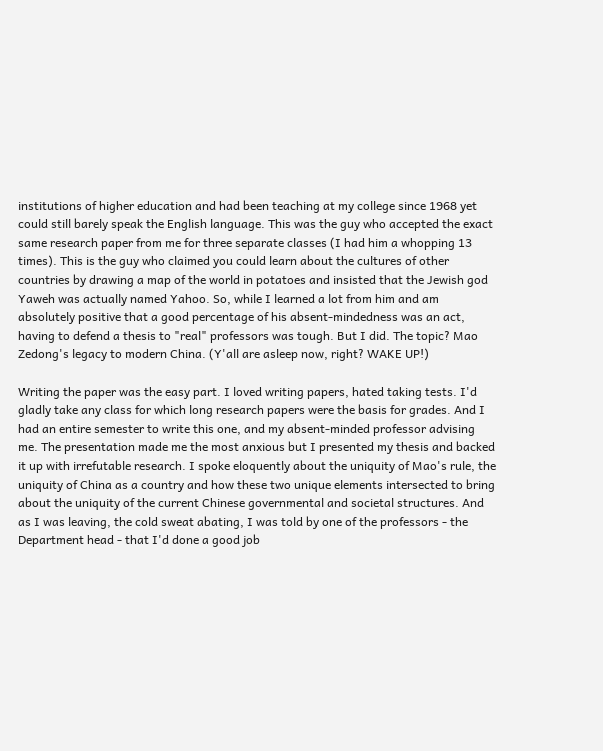institutions of higher education and had been teaching at my college since 1968 yet could still barely speak the English language. This was the guy who accepted the exact same research paper from me for three separate classes (I had him a whopping 13 times). This is the guy who claimed you could learn about the cultures of other countries by drawing a map of the world in potatoes and insisted that the Jewish god Yaweh was actually named Yahoo. So, while I learned a lot from him and am absolutely positive that a good percentage of his absent-mindedness was an act, having to defend a thesis to "real" professors was tough. But I did. The topic? Mao Zedong's legacy to modern China. (Y'all are asleep now, right? WAKE UP!)

Writing the paper was the easy part. I loved writing papers, hated taking tests. I'd gladly take any class for which long research papers were the basis for grades. And I had an entire semester to write this one, and my absent-minded professor advising me. The presentation made me the most anxious but I presented my thesis and backed it up with irrefutable research. I spoke eloquently about the uniquity of Mao's rule, the uniquity of China as a country and how these two unique elements intersected to bring about the uniquity of the current Chinese governmental and societal structures. And as I was leaving, the cold sweat abating, I was told by one of the professors - the Department head - that I'd done a good job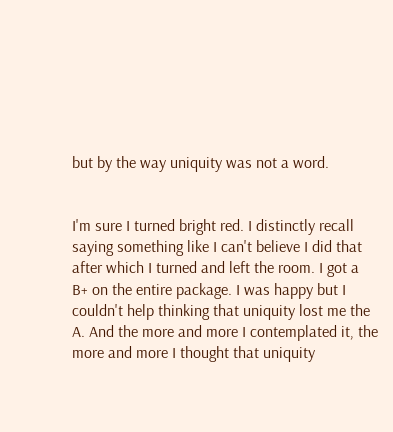but by the way uniquity was not a word.


I'm sure I turned bright red. I distinctly recall saying something like I can't believe I did that after which I turned and left the room. I got a B+ on the entire package. I was happy but I couldn't help thinking that uniquity lost me the A. And the more and more I contemplated it, the more and more I thought that uniquity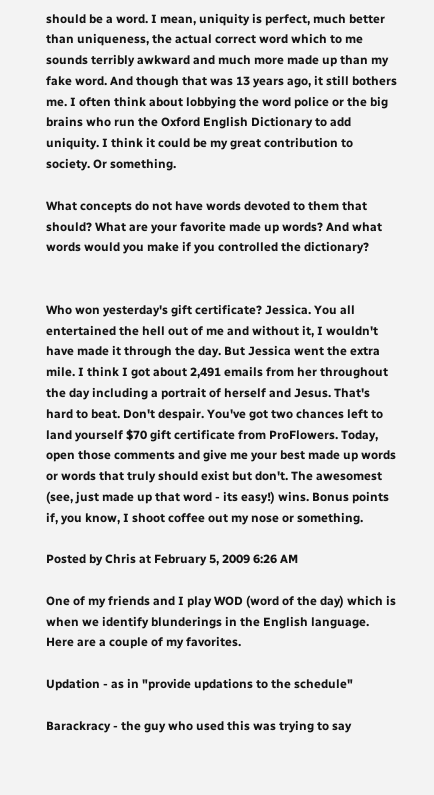should be a word. I mean, uniquity is perfect, much better than uniqueness, the actual correct word which to me sounds terribly awkward and much more made up than my fake word. And though that was 13 years ago, it still bothers me. I often think about lobbying the word police or the big brains who run the Oxford English Dictionary to add uniquity. I think it could be my great contribution to society. Or something.

What concepts do not have words devoted to them that should? What are your favorite made up words? And what words would you make if you controlled the dictionary?


Who won yesterday's gift certificate? Jessica. You all entertained the hell out of me and without it, I wouldn't have made it through the day. But Jessica went the extra mile. I think I got about 2,491 emails from her throughout the day including a portrait of herself and Jesus. That's hard to beat. Don't despair. You've got two chances left to land yourself $70 gift certificate from ProFlowers. Today, open those comments and give me your best made up words or words that truly should exist but don't. The awesomest (see, just made up that word - its easy!) wins. Bonus points if, you know, I shoot coffee out my nose or something.

Posted by Chris at February 5, 2009 6:26 AM

One of my friends and I play WOD (word of the day) which is when we identify blunderings in the English language. Here are a couple of my favorites.

Updation - as in "provide updations to the schedule"

Barackracy - the guy who used this was trying to say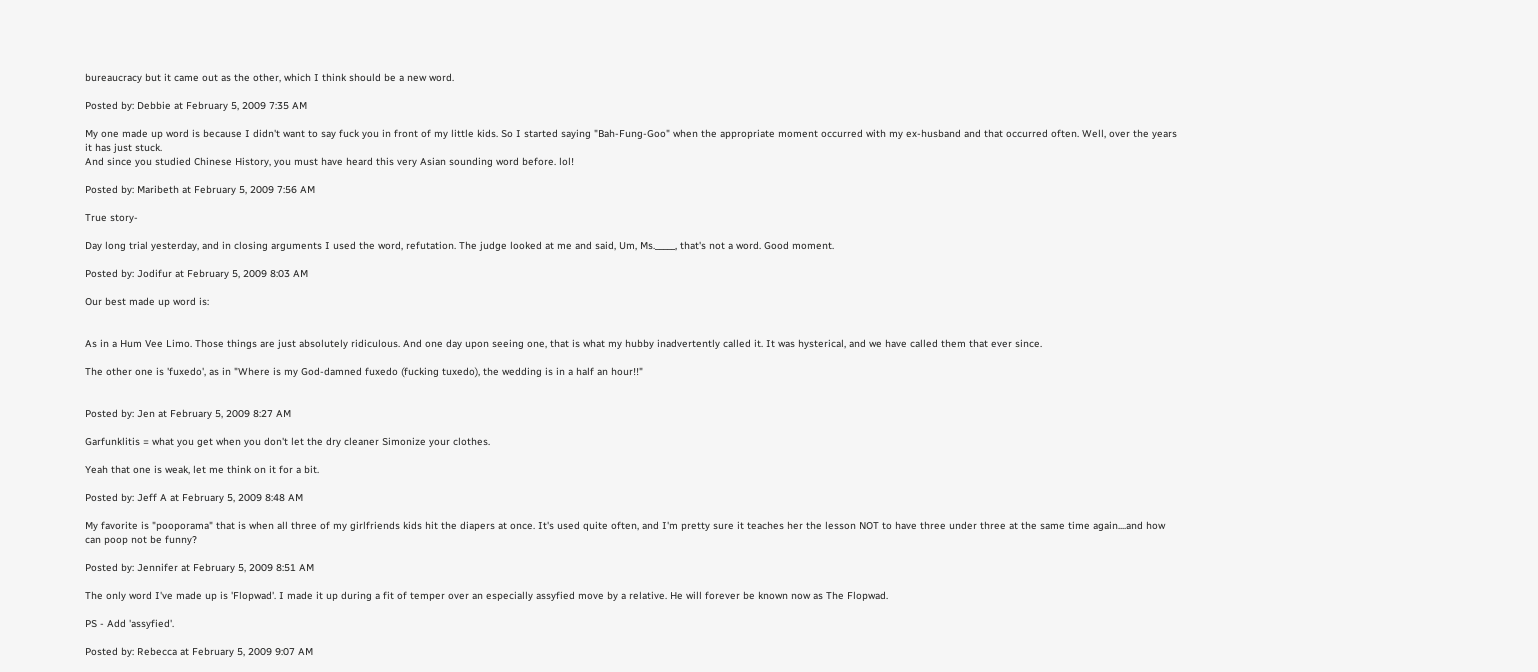bureaucracy but it came out as the other, which I think should be a new word.

Posted by: Debbie at February 5, 2009 7:35 AM

My one made up word is because I didn't want to say fuck you in front of my little kids. So I started saying "Bah-Fung-Goo" when the appropriate moment occurred with my ex-husband and that occurred often. Well, over the years it has just stuck.
And since you studied Chinese History, you must have heard this very Asian sounding word before. lol!

Posted by: Maribeth at February 5, 2009 7:56 AM

True story-

Day long trial yesterday, and in closing arguments I used the word, refutation. The judge looked at me and said, Um, Ms._____, that's not a word. Good moment.

Posted by: Jodifur at February 5, 2009 8:03 AM

Our best made up word is:


As in a Hum Vee Limo. Those things are just absolutely ridiculous. And one day upon seeing one, that is what my hubby inadvertently called it. It was hysterical, and we have called them that ever since.

The other one is 'fuxedo', as in "Where is my God-damned fuxedo (fucking tuxedo), the wedding is in a half an hour!!"


Posted by: Jen at February 5, 2009 8:27 AM

Garfunklitis = what you get when you don't let the dry cleaner Simonize your clothes.

Yeah that one is weak, let me think on it for a bit.

Posted by: Jeff A at February 5, 2009 8:48 AM

My favorite is "pooporama" that is when all three of my girlfriends kids hit the diapers at once. It's used quite often, and I'm pretty sure it teaches her the lesson NOT to have three under three at the same time again....and how can poop not be funny?

Posted by: Jennifer at February 5, 2009 8:51 AM

The only word I've made up is 'Flopwad'. I made it up during a fit of temper over an especially assyfied move by a relative. He will forever be known now as The Flopwad.

PS - Add 'assyfied'.

Posted by: Rebecca at February 5, 2009 9:07 AM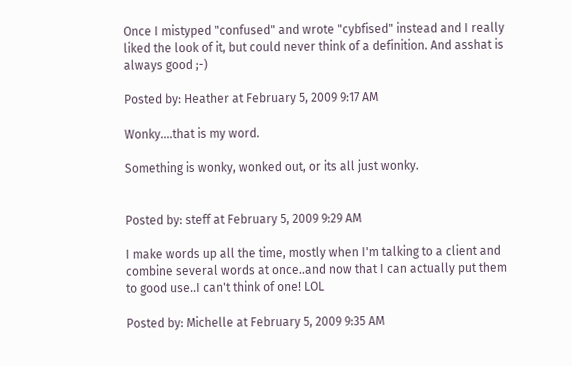Once I mistyped "confused" and wrote "cybfised" instead and I really liked the look of it, but could never think of a definition. And asshat is always good ;-)

Posted by: Heather at February 5, 2009 9:17 AM

Wonky....that is my word.

Something is wonky, wonked out, or its all just wonky.


Posted by: steff at February 5, 2009 9:29 AM

I make words up all the time, mostly when I'm talking to a client and combine several words at once..and now that I can actually put them to good use..I can't think of one! LOL

Posted by: Michelle at February 5, 2009 9:35 AM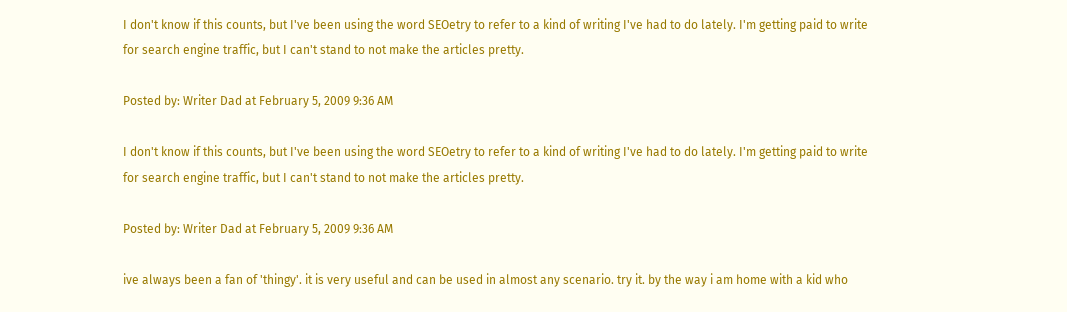I don't know if this counts, but I've been using the word SEOetry to refer to a kind of writing I've had to do lately. I'm getting paid to write for search engine traffic, but I can't stand to not make the articles pretty.

Posted by: Writer Dad at February 5, 2009 9:36 AM

I don't know if this counts, but I've been using the word SEOetry to refer to a kind of writing I've had to do lately. I'm getting paid to write for search engine traffic, but I can't stand to not make the articles pretty.

Posted by: Writer Dad at February 5, 2009 9:36 AM

ive always been a fan of 'thingy'. it is very useful and can be used in almost any scenario. try it. by the way i am home with a kid who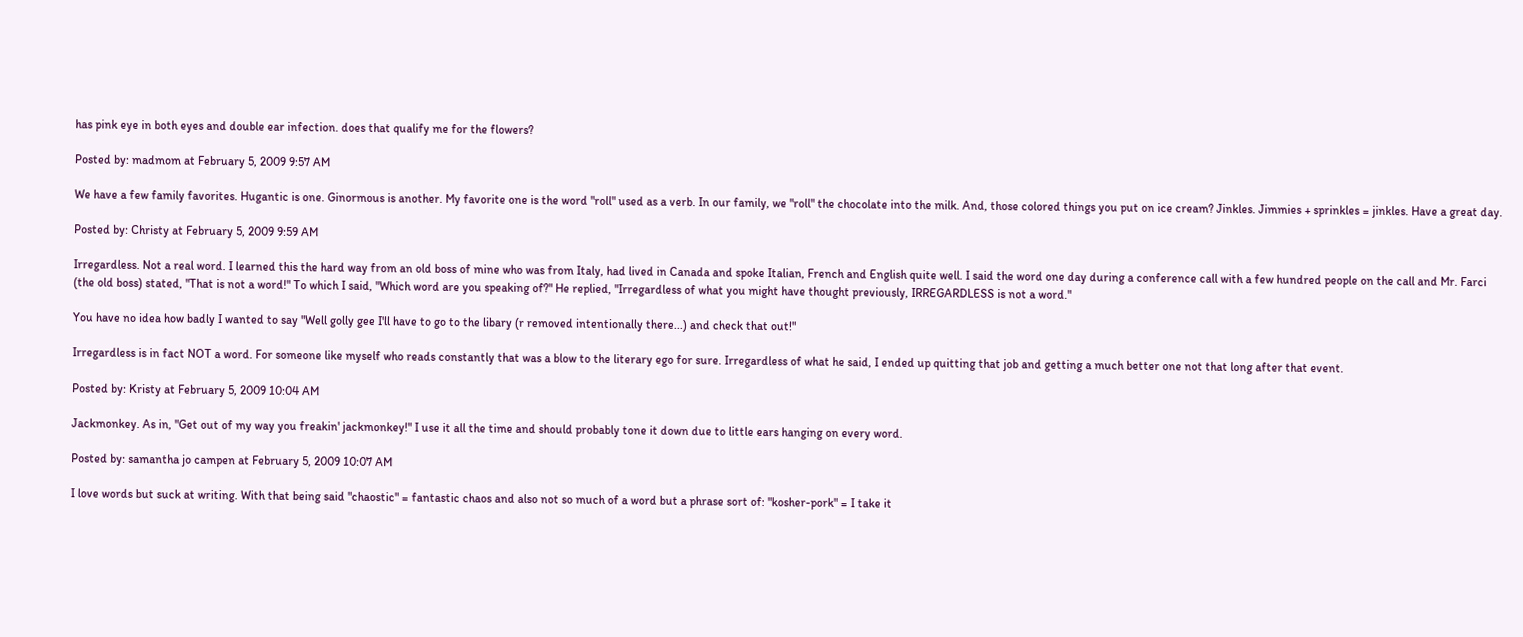has pink eye in both eyes and double ear infection. does that qualify me for the flowers?

Posted by: madmom at February 5, 2009 9:57 AM

We have a few family favorites. Hugantic is one. Ginormous is another. My favorite one is the word "roll" used as a verb. In our family, we "roll" the chocolate into the milk. And, those colored things you put on ice cream? Jinkles. Jimmies + sprinkles = jinkles. Have a great day.

Posted by: Christy at February 5, 2009 9:59 AM

Irregardless. Not a real word. I learned this the hard way from an old boss of mine who was from Italy, had lived in Canada and spoke Italian, French and English quite well. I said the word one day during a conference call with a few hundred people on the call and Mr. Farci (the old boss) stated, "That is not a word!" To which I said, "Which word are you speaking of?" He replied, "Irregardless of what you might have thought previously, IRREGARDLESS is not a word."

You have no idea how badly I wanted to say "Well golly gee I'll have to go to the libary (r removed intentionally there...) and check that out!"

Irregardless is in fact NOT a word. For someone like myself who reads constantly that was a blow to the literary ego for sure. Irregardless of what he said, I ended up quitting that job and getting a much better one not that long after that event.

Posted by: Kristy at February 5, 2009 10:04 AM

Jackmonkey. As in, "Get out of my way you freakin' jackmonkey!" I use it all the time and should probably tone it down due to little ears hanging on every word.

Posted by: samantha jo campen at February 5, 2009 10:07 AM

I love words but suck at writing. With that being said "chaostic" = fantastic chaos and also not so much of a word but a phrase sort of: "kosher-pork" = I take it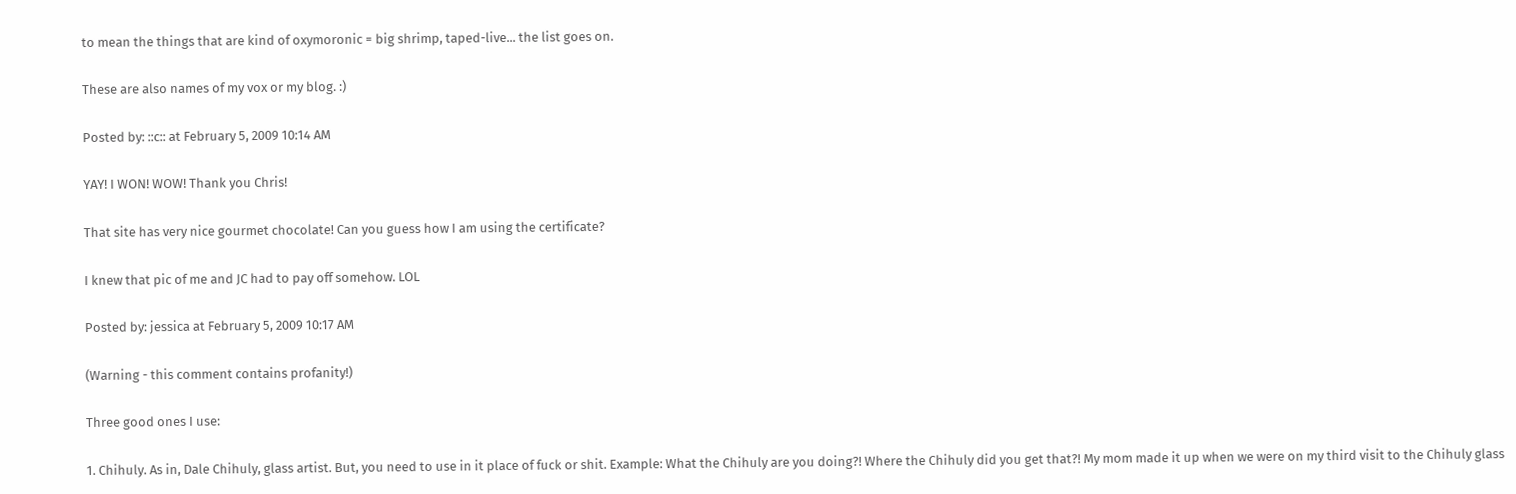to mean the things that are kind of oxymoronic = big shrimp, taped-live... the list goes on.

These are also names of my vox or my blog. :)

Posted by: ::c:: at February 5, 2009 10:14 AM

YAY! I WON! WOW! Thank you Chris!

That site has very nice gourmet chocolate! Can you guess how I am using the certificate?

I knew that pic of me and JC had to pay off somehow. LOL

Posted by: jessica at February 5, 2009 10:17 AM

(Warning - this comment contains profanity!)

Three good ones I use:

1. Chihuly. As in, Dale Chihuly, glass artist. But, you need to use in it place of fuck or shit. Example: What the Chihuly are you doing?! Where the Chihuly did you get that?! My mom made it up when we were on my third visit to the Chihuly glass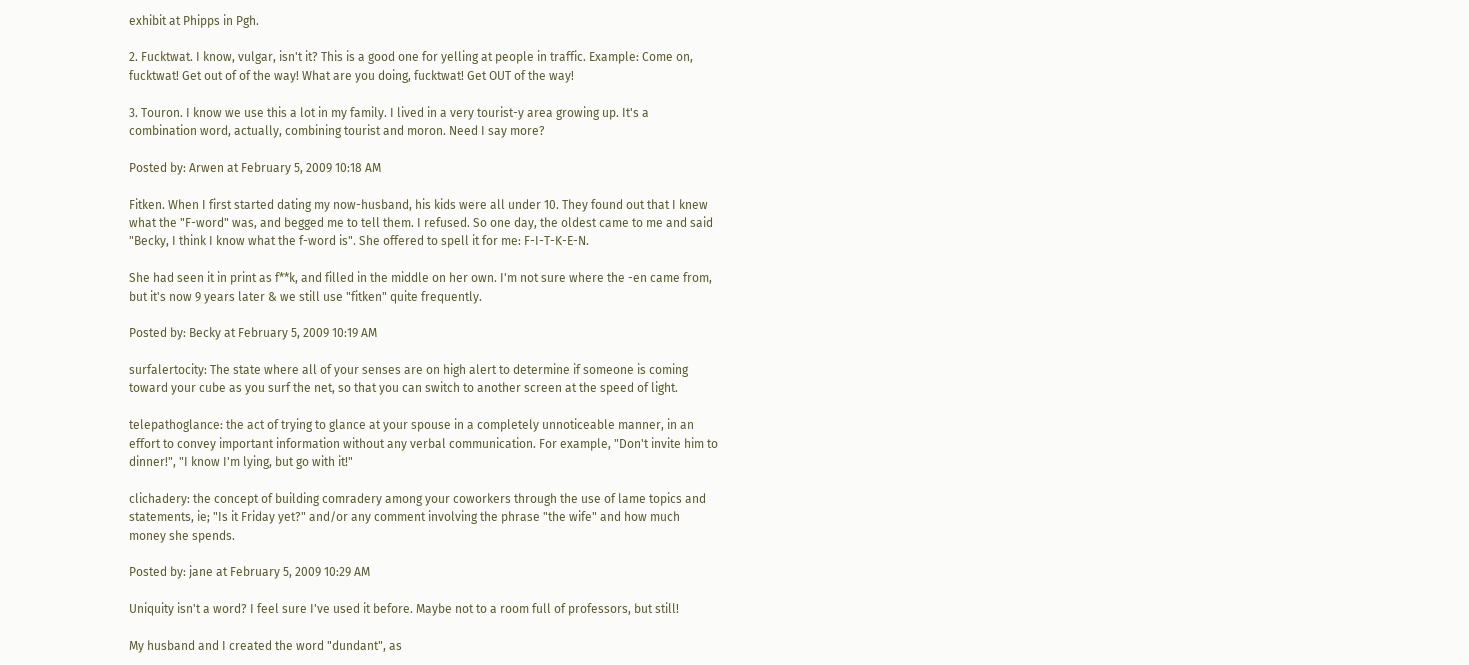exhibit at Phipps in Pgh.

2. Fucktwat. I know, vulgar, isn't it? This is a good one for yelling at people in traffic. Example: Come on, fucktwat! Get out of of the way! What are you doing, fucktwat! Get OUT of the way!

3. Touron. I know we use this a lot in my family. I lived in a very tourist-y area growing up. It's a combination word, actually, combining tourist and moron. Need I say more?

Posted by: Arwen at February 5, 2009 10:18 AM

Fitken. When I first started dating my now-husband, his kids were all under 10. They found out that I knew what the "F-word" was, and begged me to tell them. I refused. So one day, the oldest came to me and said "Becky, I think I know what the f-word is". She offered to spell it for me: F-I-T-K-E-N.

She had seen it in print as f**k, and filled in the middle on her own. I'm not sure where the -en came from, but it's now 9 years later & we still use "fitken" quite frequently.

Posted by: Becky at February 5, 2009 10:19 AM

surfalertocity: The state where all of your senses are on high alert to determine if someone is coming toward your cube as you surf the net, so that you can switch to another screen at the speed of light.

telepathoglance: the act of trying to glance at your spouse in a completely unnoticeable manner, in an effort to convey important information without any verbal communication. For example, "Don't invite him to dinner!", "I know I'm lying, but go with it!"

clichadery: the concept of building comradery among your coworkers through the use of lame topics and statements, ie; "Is it Friday yet?" and/or any comment involving the phrase "the wife" and how much money she spends.

Posted by: jane at February 5, 2009 10:29 AM

Uniquity isn't a word? I feel sure I've used it before. Maybe not to a room full of professors, but still!

My husband and I created the word "dundant", as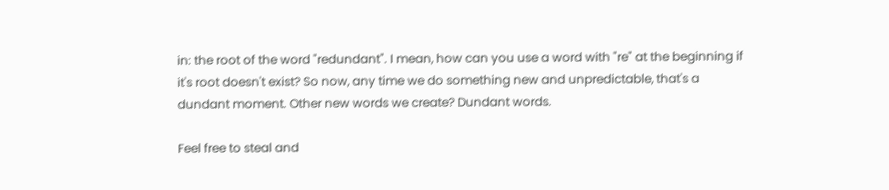in: the root of the word "redundant". I mean, how can you use a word with "re" at the beginning if it's root doesn't exist? So now, any time we do something new and unpredictable, that's a dundant moment. Other new words we create? Dundant words.

Feel free to steal and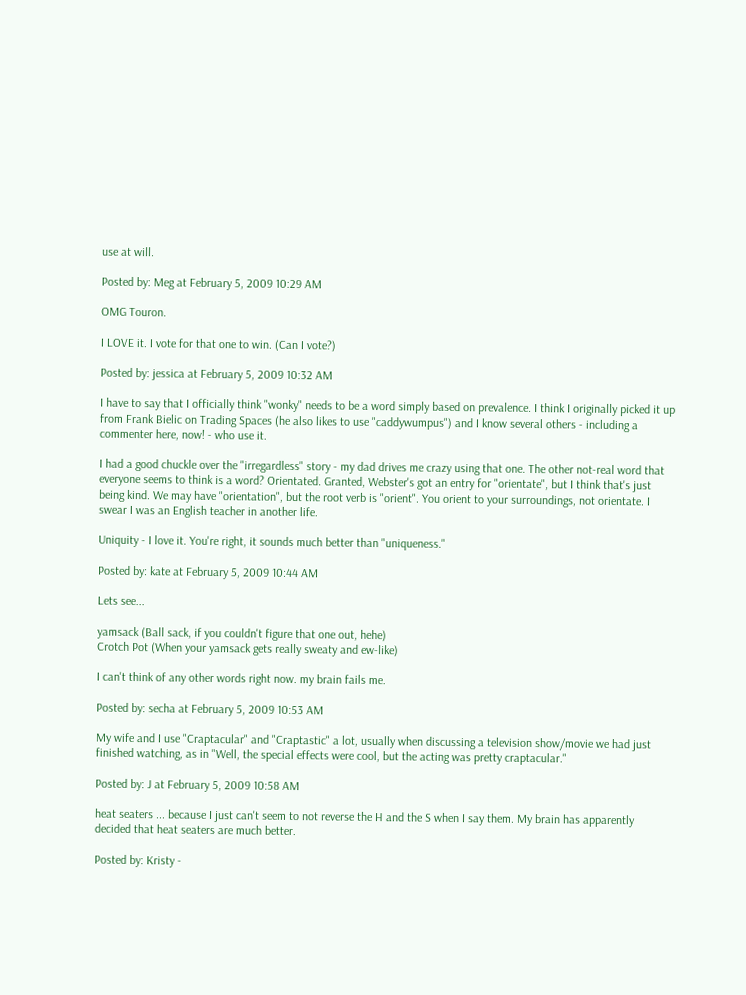use at will.

Posted by: Meg at February 5, 2009 10:29 AM

OMG Touron.

I LOVE it. I vote for that one to win. (Can I vote?)

Posted by: jessica at February 5, 2009 10:32 AM

I have to say that I officially think "wonky" needs to be a word simply based on prevalence. I think I originally picked it up from Frank Bielic on Trading Spaces (he also likes to use "caddywumpus") and I know several others - including a commenter here, now! - who use it.

I had a good chuckle over the "irregardless" story - my dad drives me crazy using that one. The other not-real word that everyone seems to think is a word? Orientated. Granted, Webster's got an entry for "orientate", but I think that's just being kind. We may have "orientation", but the root verb is "orient". You orient to your surroundings, not orientate. I swear I was an English teacher in another life.

Uniquity - I love it. You're right, it sounds much better than "uniqueness."

Posted by: kate at February 5, 2009 10:44 AM

Lets see...

yamsack (Ball sack, if you couldn't figure that one out, hehe)
Crotch Pot (When your yamsack gets really sweaty and ew-like)

I can't think of any other words right now. my brain fails me.

Posted by: secha at February 5, 2009 10:53 AM

My wife and I use "Craptacular" and "Craptastic" a lot, usually when discussing a television show/movie we had just finished watching, as in "Well, the special effects were cool, but the acting was pretty craptacular."

Posted by: J at February 5, 2009 10:58 AM

heat seaters ... because I just can't seem to not reverse the H and the S when I say them. My brain has apparently decided that heat seaters are much better.

Posted by: Kristy -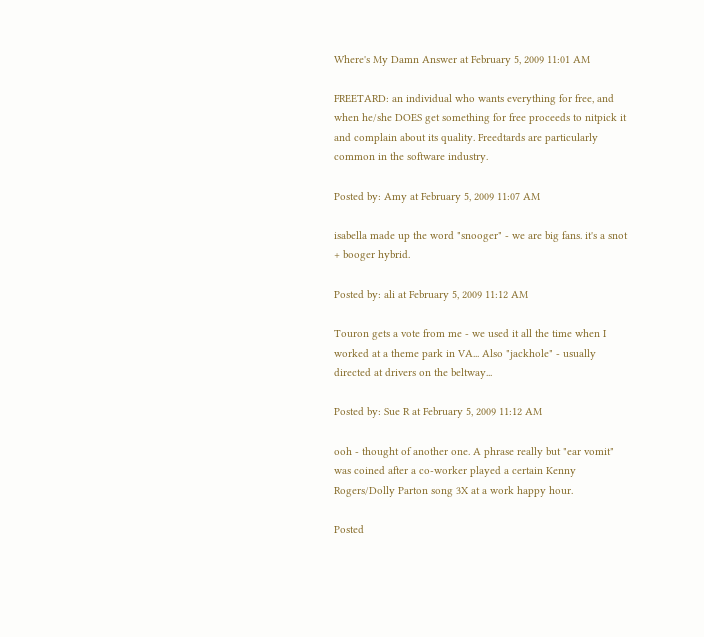Where's My Damn Answer at February 5, 2009 11:01 AM

FREETARD: an individual who wants everything for free, and when he/she DOES get something for free proceeds to nitpick it and complain about its quality. Freedtards are particularly common in the software industry.

Posted by: Amy at February 5, 2009 11:07 AM

isabella made up the word "snooger" - we are big fans. it's a snot + booger hybrid.

Posted by: ali at February 5, 2009 11:12 AM

Touron gets a vote from me - we used it all the time when I worked at a theme park in VA... Also "jackhole" - usually directed at drivers on the beltway...

Posted by: Sue R at February 5, 2009 11:12 AM

ooh - thought of another one. A phrase really but "ear vomit" was coined after a co-worker played a certain Kenny Rogers/Dolly Parton song 3X at a work happy hour.

Posted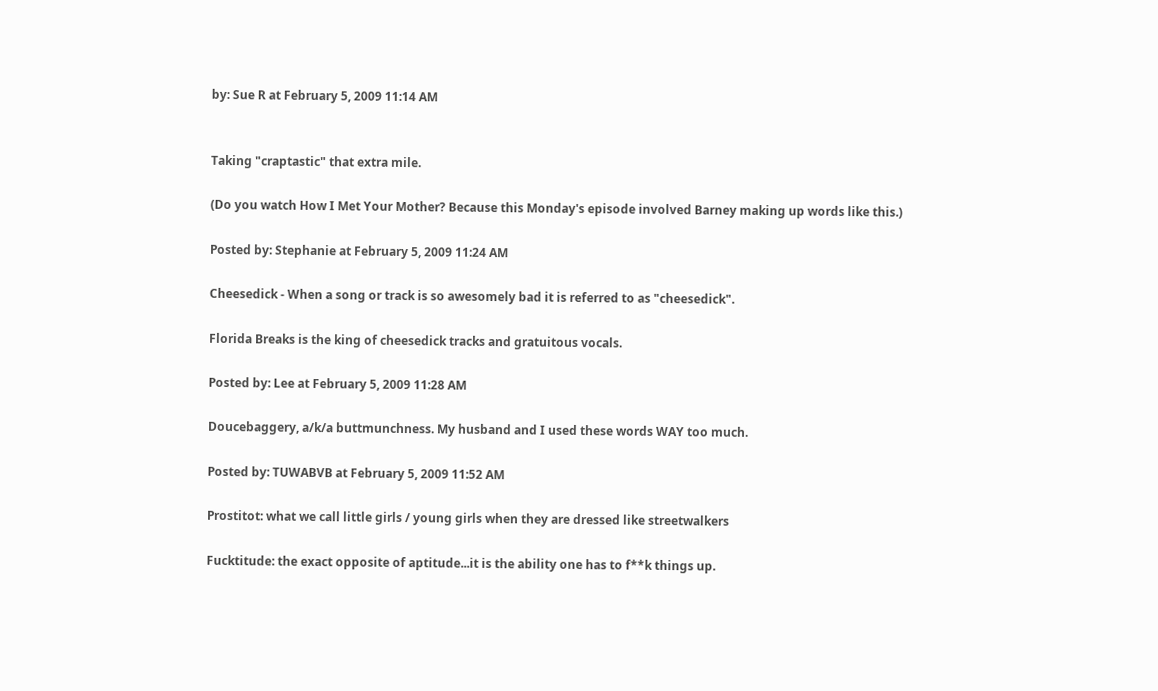by: Sue R at February 5, 2009 11:14 AM


Taking "craptastic" that extra mile.

(Do you watch How I Met Your Mother? Because this Monday's episode involved Barney making up words like this.)

Posted by: Stephanie at February 5, 2009 11:24 AM

Cheesedick - When a song or track is so awesomely bad it is referred to as "cheesedick".

Florida Breaks is the king of cheesedick tracks and gratuitous vocals.

Posted by: Lee at February 5, 2009 11:28 AM

Doucebaggery, a/k/a buttmunchness. My husband and I used these words WAY too much.

Posted by: TUWABVB at February 5, 2009 11:52 AM

Prostitot: what we call little girls / young girls when they are dressed like streetwalkers

Fucktitude: the exact opposite of aptitude...it is the ability one has to f**k things up.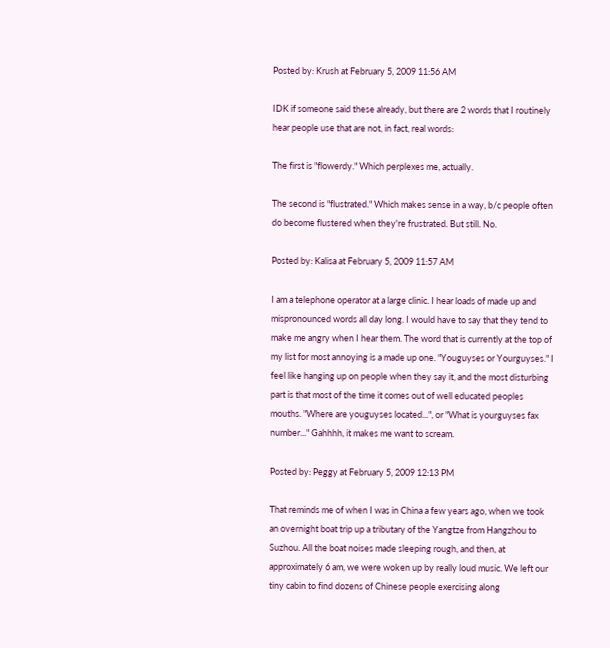Posted by: Krush at February 5, 2009 11:56 AM

IDK if someone said these already, but there are 2 words that I routinely hear people use that are not, in fact, real words:

The first is "flowerdy." Which perplexes me, actually.

The second is "flustrated." Which makes sense in a way, b/c people often do become flustered when they're frustrated. But still. No.

Posted by: Kalisa at February 5, 2009 11:57 AM

I am a telephone operator at a large clinic. I hear loads of made up and mispronounced words all day long. I would have to say that they tend to make me angry when I hear them. The word that is currently at the top of my list for most annoying is a made up one. "Youguyses or Yourguyses." I feel like hanging up on people when they say it, and the most disturbing part is that most of the time it comes out of well educated peoples mouths. "Where are youguyses located...", or "What is yourguyses fax number..." Gahhhh, it makes me want to scream.

Posted by: Peggy at February 5, 2009 12:13 PM

That reminds me of when I was in China a few years ago, when we took an overnight boat trip up a tributary of the Yangtze from Hangzhou to Suzhou. All the boat noises made sleeping rough, and then, at approximately 6 am, we were woken up by really loud music. We left our tiny cabin to find dozens of Chinese people exercising along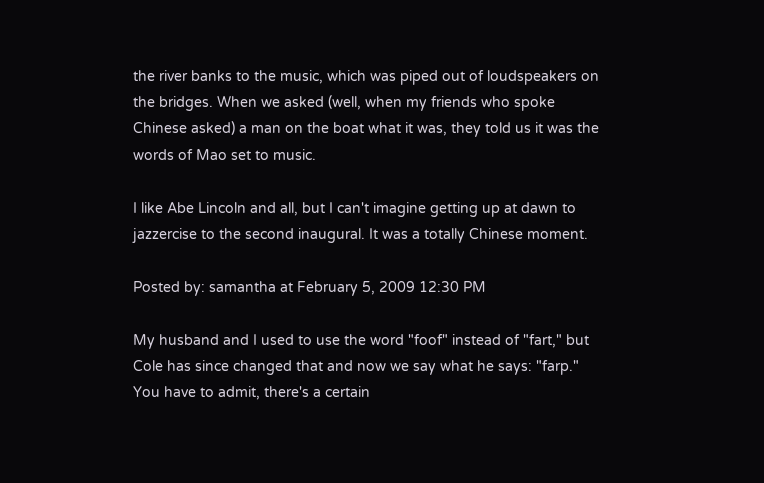the river banks to the music, which was piped out of loudspeakers on the bridges. When we asked (well, when my friends who spoke Chinese asked) a man on the boat what it was, they told us it was the words of Mao set to music.

I like Abe Lincoln and all, but I can't imagine getting up at dawn to jazzercise to the second inaugural. It was a totally Chinese moment.

Posted by: samantha at February 5, 2009 12:30 PM

My husband and I used to use the word "foof" instead of "fart," but Cole has since changed that and now we say what he says: "farp." You have to admit, there's a certain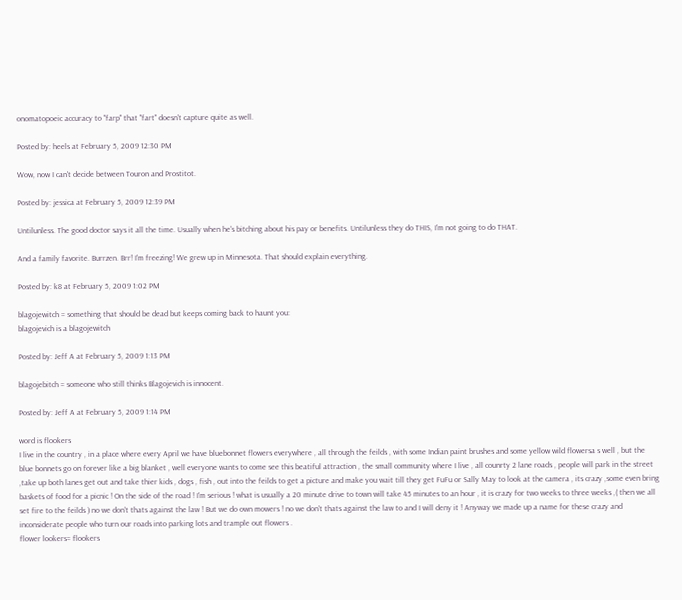onomatopoeic accuracy to "farp" that "fart" doesn't capture quite as well.

Posted by: heels at February 5, 2009 12:30 PM

Wow, now I can't decide between Touron and Prostitot.

Posted by: jessica at February 5, 2009 12:39 PM

Untilunless. The good doctor says it all the time. Usually when he's bitching about his pay or benefits. Untilunless they do THIS, I'm not going to do THAT.

And a family favorite. Burrzen. Brr! I'm freezing! We grew up in Minnesota. That should explain everything.

Posted by: k8 at February 5, 2009 1:02 PM

blagojewitch = something that should be dead but keeps coming back to haunt you:
blagojevich is a blagojewitch

Posted by: Jeff A at February 5, 2009 1:13 PM

blagojebitch = someone who still thinks Blagojevich is innocent.

Posted by: Jeff A at February 5, 2009 1:14 PM

word is flookers
I live in the country , in a place where every April we have bluebonnet flowers everywhere , all through the feilds , with some Indian paint brushes and some yellow wild flowersa s well , but the blue bonnets go on forever like a big blanket , well everyone wants to come see this beatiful attraction , the small community where I live , all counrty 2 lane roads , people will park in the street ,take up both lanes get out and take thier kids , dogs , fish , out into the feilds to get a picture and make you wait till they get FuFu or Sally May to look at the camera , its crazy ,some even bring baskets of food for a picnic ! On the side of the road ! I'm serious ! what is usually a 20 minute drive to town will take 45 minutes to an hour , it is crazy for two weeks to three weeks ,( then we all set fire to the feilds ) no we don't thats against the law ! But we do own mowers ! no we don't thats against the law to and I will deny it ! Anyway we made up a name for these crazy and inconsiderate people who turn our roads into parking lots and trample out flowers .
flower lookers= flookers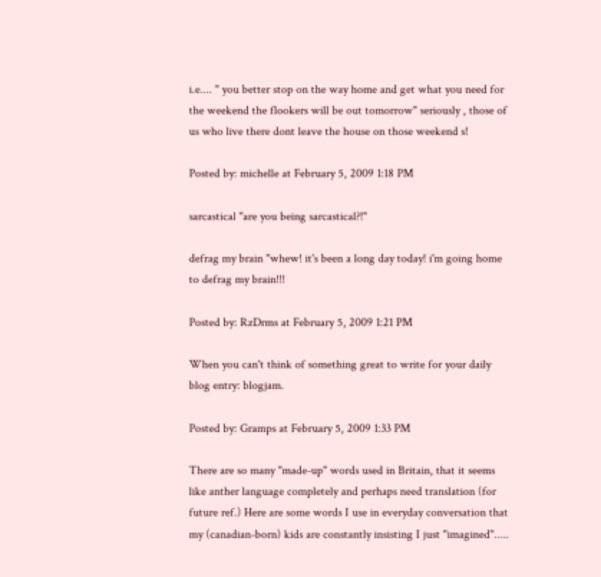i.e.... " you better stop on the way home and get what you need for the weekend the flookers will be out tomorrow" seriously , those of us who live there dont leave the house on those weekend s!

Posted by: michelle at February 5, 2009 1:18 PM

sarcastical "are you being sarcastical?!"

defrag my brain "whew! it's been a long day today! i'm going home to defrag my brain!!!

Posted by: RzDrms at February 5, 2009 1:21 PM

When you can't think of something great to write for your daily blog entry: blogjam.

Posted by: Gramps at February 5, 2009 1:33 PM

There are so many "made-up" words used in Britain, that it seems like anther language completely and perhaps need translation (for future ref.) Here are some words I use in everyday conversation that my (canadian-born) kids are constantly insisting I just "imagined".....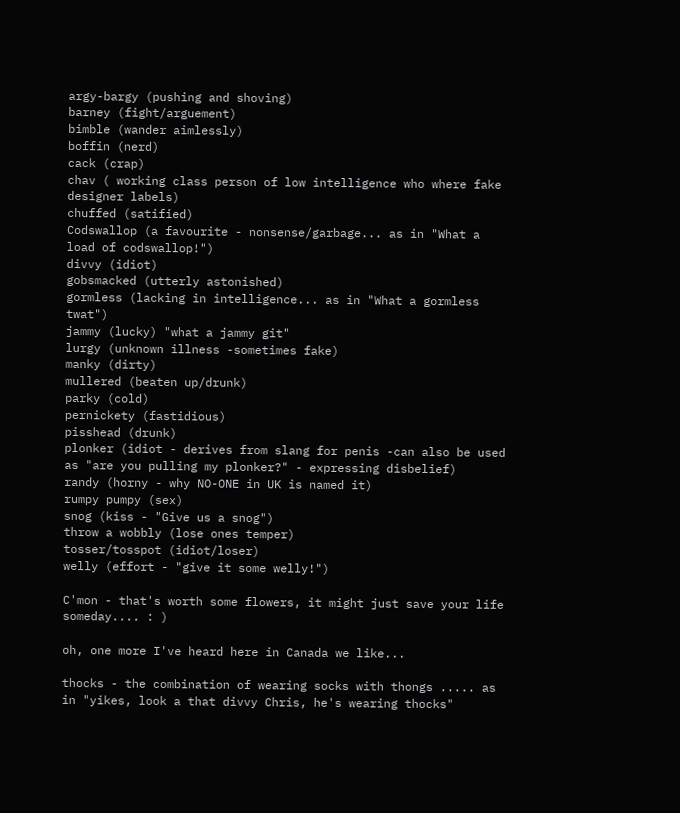argy-bargy (pushing and shoving)
barney (fight/arguement)
bimble (wander aimlessly)
boffin (nerd)
cack (crap)
chav ( working class person of low intelligence who where fake designer labels)
chuffed (satified)
Codswallop (a favourite - nonsense/garbage... as in "What a load of codswallop!")
divvy (idiot)
gobsmacked (utterly astonished)
gormless (lacking in intelligence... as in "What a gormless twat")
jammy (lucky) "what a jammy git"
lurgy (unknown illness -sometimes fake)
manky (dirty)
mullered (beaten up/drunk)
parky (cold)
pernickety (fastidious)
pisshead (drunk)
plonker (idiot - derives from slang for penis -can also be used as "are you pulling my plonker?" - expressing disbelief)
randy (horny - why NO-ONE in UK is named it)
rumpy pumpy (sex)
snog (kiss - "Give us a snog")
throw a wobbly (lose ones temper)
tosser/tosspot (idiot/loser)
welly (effort - "give it some welly!")

C'mon - that's worth some flowers, it might just save your life someday.... : )

oh, one more I've heard here in Canada we like...

thocks - the combination of wearing socks with thongs ..... as in "yikes, look a that divvy Chris, he's wearing thocks"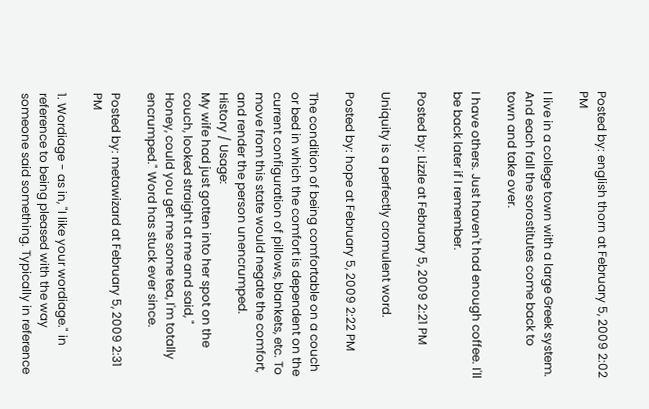Posted by: english thorn at February 5, 2009 2:02 PM

I live in a college town with a large Greek system. And each fall the sorostitutes come back to town and take over.

I have others. Just haven't had enough coffee. I'll be back later if I remember.

Posted by: Lizzle at February 5, 2009 2:21 PM

Uniquity is a perfectly cromulent word.

Posted by: hope at February 5, 2009 2:22 PM

The condition of being comfortable on a couch or bed in which the comfort is dependent on the current configuration of pillows, blankets, etc. To move from this state would negate the comfort, and render the person unencrumped.
History / Usage:
My wife had just gotten into her spot on the couch, looked straight at me and said, "
Honey, could you get me some tea, I'm totally encrumped." Word has stuck ever since.

Posted by: metawizard at February 5, 2009 2:31 PM

1. Wordiage - as in, "I like your wordiage." in reference to being pleased with the way someone said something. Typically in reference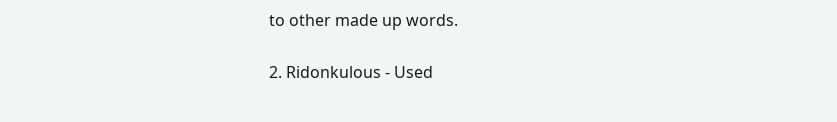to other made up words.

2. Ridonkulous - Used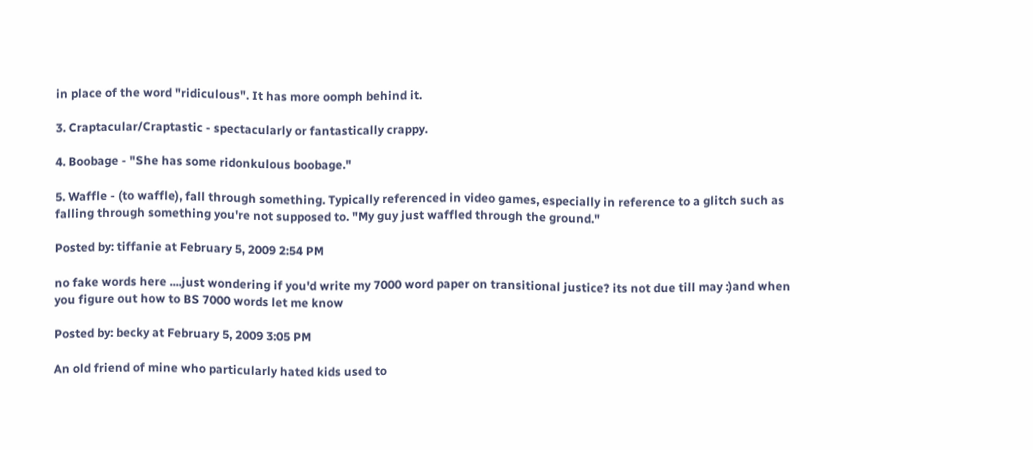in place of the word "ridiculous". It has more oomph behind it.

3. Craptacular/Craptastic - spectacularly or fantastically crappy.

4. Boobage - "She has some ridonkulous boobage."

5. Waffle - (to waffle), fall through something. Typically referenced in video games, especially in reference to a glitch such as falling through something you're not supposed to. "My guy just waffled through the ground."

Posted by: tiffanie at February 5, 2009 2:54 PM

no fake words here ....just wondering if you'd write my 7000 word paper on transitional justice? its not due till may :)and when you figure out how to BS 7000 words let me know

Posted by: becky at February 5, 2009 3:05 PM

An old friend of mine who particularly hated kids used to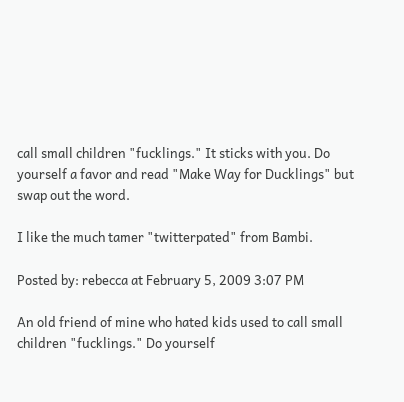call small children "fucklings." It sticks with you. Do yourself a favor and read "Make Way for Ducklings" but swap out the word.

I like the much tamer "twitterpated" from Bambi.

Posted by: rebecca at February 5, 2009 3:07 PM

An old friend of mine who hated kids used to call small children "fucklings." Do yourself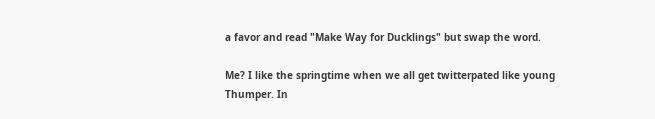a favor and read "Make Way for Ducklings" but swap the word.

Me? I like the springtime when we all get twitterpated like young Thumper. In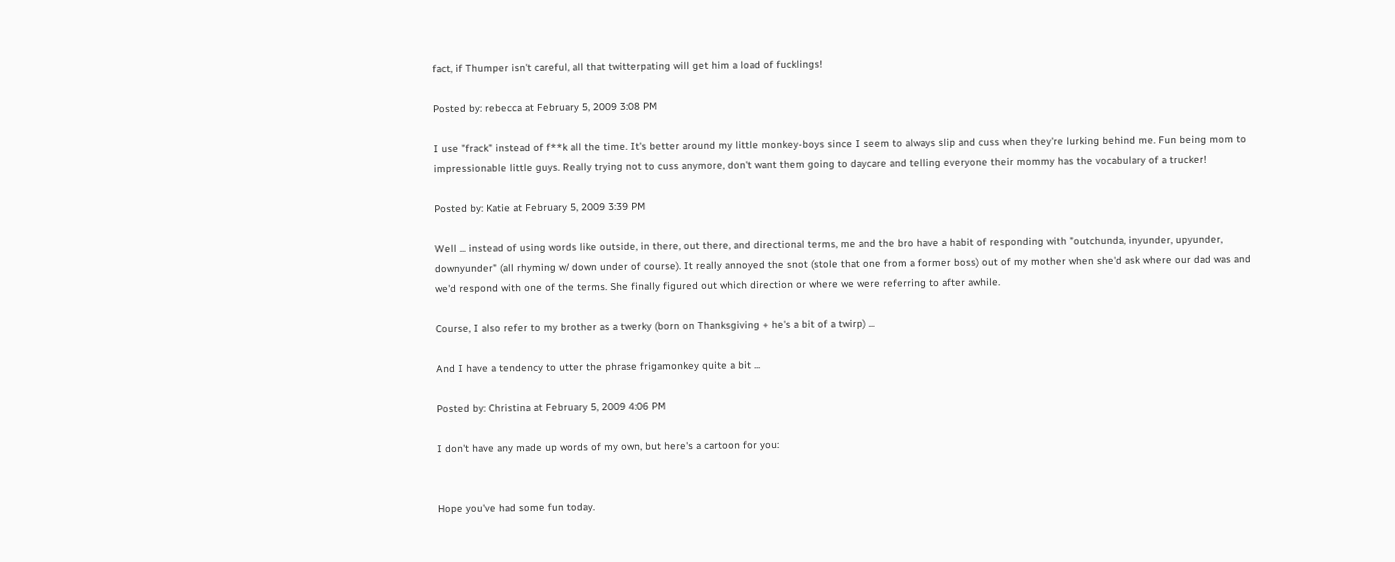fact, if Thumper isn't careful, all that twitterpating will get him a load of fucklings!

Posted by: rebecca at February 5, 2009 3:08 PM

I use "frack" instead of f**k all the time. It's better around my little monkey-boys since I seem to always slip and cuss when they're lurking behind me. Fun being mom to impressionable little guys. Really trying not to cuss anymore, don't want them going to daycare and telling everyone their mommy has the vocabulary of a trucker!

Posted by: Katie at February 5, 2009 3:39 PM

Well ... instead of using words like outside, in there, out there, and directional terms, me and the bro have a habit of responding with "outchunda, inyunder, upyunder, downyunder" (all rhyming w/ down under of course). It really annoyed the snot (stole that one from a former boss) out of my mother when she'd ask where our dad was and we'd respond with one of the terms. She finally figured out which direction or where we were referring to after awhile.

Course, I also refer to my brother as a twerky (born on Thanksgiving + he's a bit of a twirp) ...

And I have a tendency to utter the phrase frigamonkey quite a bit ...

Posted by: Christina at February 5, 2009 4:06 PM

I don't have any made up words of my own, but here's a cartoon for you:


Hope you've had some fun today.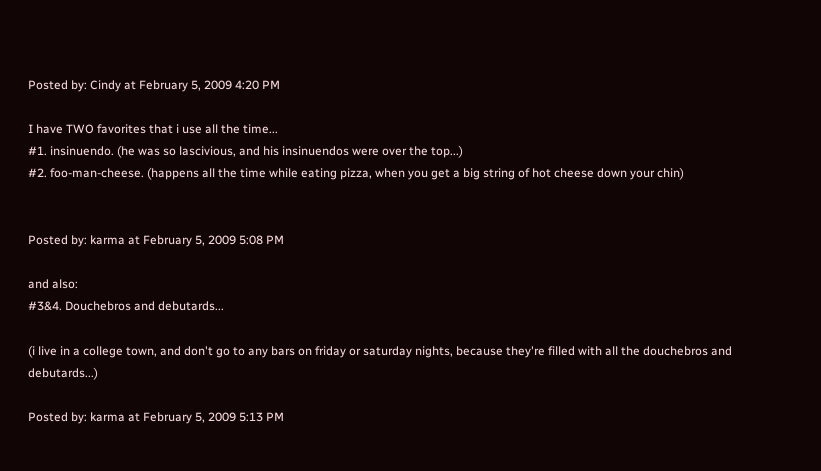Posted by: Cindy at February 5, 2009 4:20 PM

I have TWO favorites that i use all the time...
#1. insinuendo. (he was so lascivious, and his insinuendos were over the top...)
#2. foo-man-cheese. (happens all the time while eating pizza, when you get a big string of hot cheese down your chin)


Posted by: karma at February 5, 2009 5:08 PM

and also:
#3&4. Douchebros and debutards...

(i live in a college town, and don't go to any bars on friday or saturday nights, because they're filled with all the douchebros and debutards...)

Posted by: karma at February 5, 2009 5:13 PM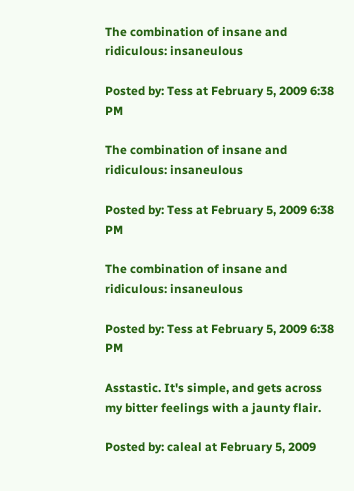The combination of insane and ridiculous: insaneulous

Posted by: Tess at February 5, 2009 6:38 PM

The combination of insane and ridiculous: insaneulous

Posted by: Tess at February 5, 2009 6:38 PM

The combination of insane and ridiculous: insaneulous

Posted by: Tess at February 5, 2009 6:38 PM

Asstastic. It's simple, and gets across my bitter feelings with a jaunty flair.

Posted by: caleal at February 5, 2009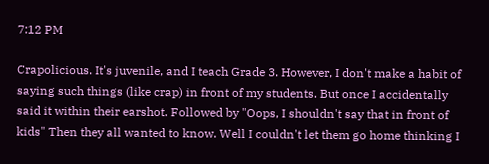7:12 PM

Crapolicious. It's juvenile, and I teach Grade 3. However, I don't make a habit of saying such things (like crap) in front of my students. But once I accidentally said it within their earshot. Followed by "Oops, I shouldn't say that in front of kids" Then they all wanted to know. Well I couldn't let them go home thinking I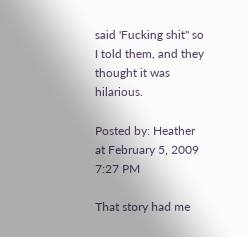said 'Fucking shit" so I told them, and they thought it was hilarious.

Posted by: Heather at February 5, 2009 7:27 PM

That story had me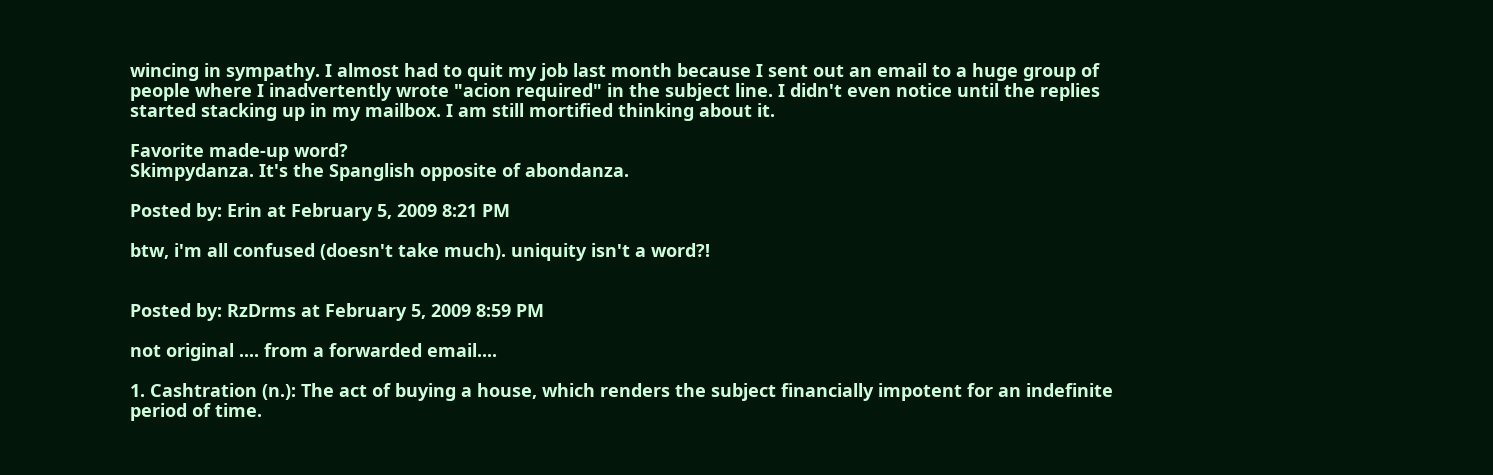wincing in sympathy. I almost had to quit my job last month because I sent out an email to a huge group of people where I inadvertently wrote "acion required" in the subject line. I didn't even notice until the replies started stacking up in my mailbox. I am still mortified thinking about it.

Favorite made-up word?
Skimpydanza. It's the Spanglish opposite of abondanza.

Posted by: Erin at February 5, 2009 8:21 PM

btw, i'm all confused (doesn't take much). uniquity isn't a word?!


Posted by: RzDrms at February 5, 2009 8:59 PM

not original .... from a forwarded email....

1. Cashtration (n.): The act of buying a house, which renders the subject financially impotent for an indefinite period of time.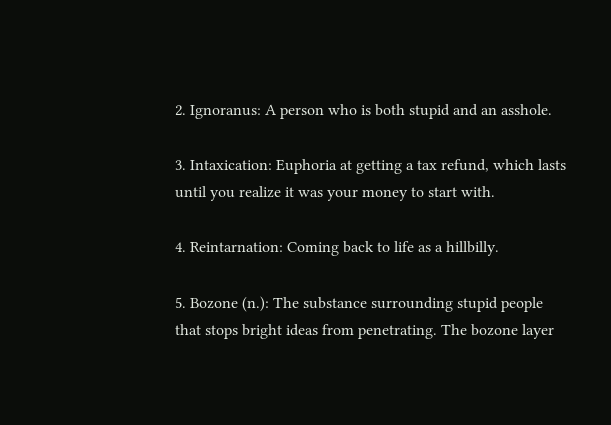2. Ignoranus: A person who is both stupid and an asshole.

3. Intaxication: Euphoria at getting a tax refund, which lasts until you realize it was your money to start with.

4. Reintarnation: Coming back to life as a hillbilly.

5. Bozone (n.): The substance surrounding stupid people that stops bright ideas from penetrating. The bozone layer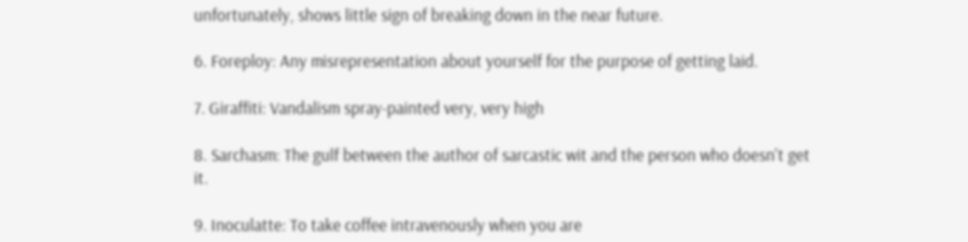unfortunately, shows little sign of breaking down in the near future.

6. Foreploy: Any misrepresentation about yourself for the purpose of getting laid.

7. Giraffiti: Vandalism spray-painted very, very high

8. Sarchasm: The gulf between the author of sarcastic wit and the person who doesn't get it.

9. Inoculatte: To take coffee intravenously when you are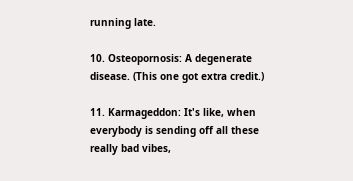running late.

10. Osteopornosis: A degenerate disease. (This one got extra credit.)

11. Karmageddon: It's like, when everybody is sending off all these really bad vibes,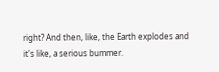right? And then, like, the Earth explodes and it's like, a serious bummer.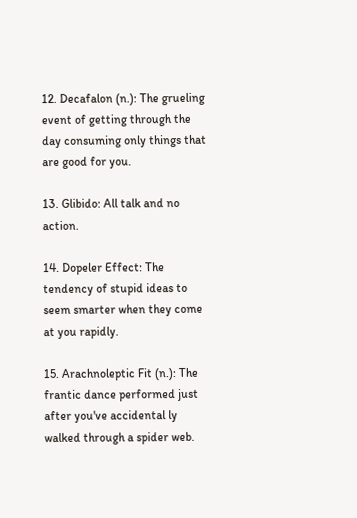12. Decafalon (n.): The grueling event of getting through the day consuming only things that are good for you.

13. Glibido: All talk and no action.

14. Dopeler Effect: The tendency of stupid ideas to seem smarter when they come at you rapidly.

15. Arachnoleptic Fit (n.): The frantic dance performed just after you've accidental ly walked through a spider web.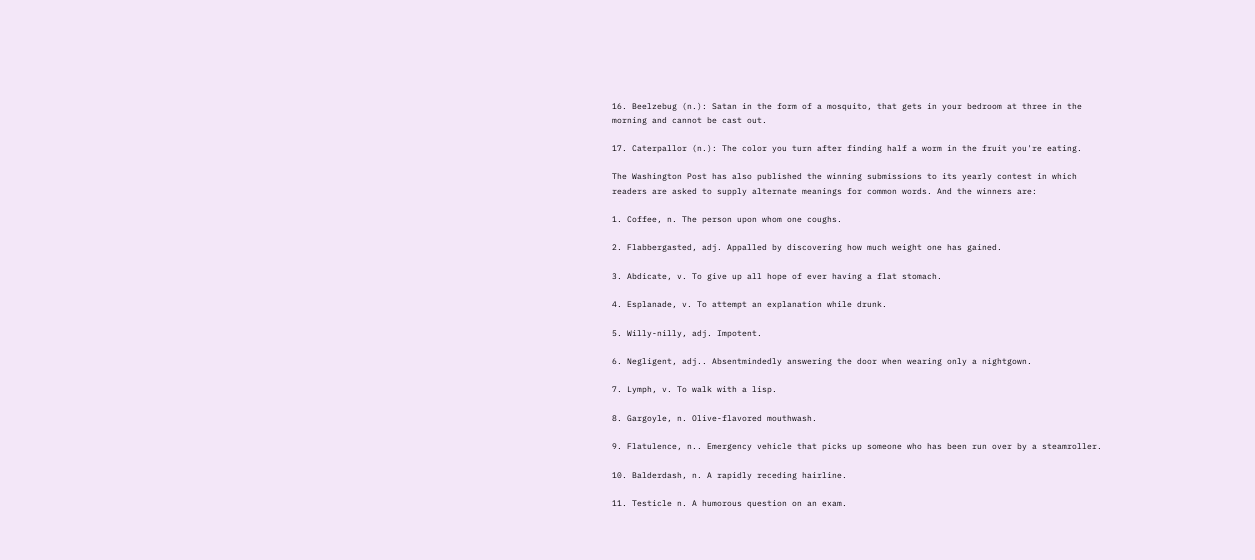16. Beelzebug (n.): Satan in the form of a mosquito, that gets in your bedroom at three in the morning and cannot be cast out.

17. Caterpallor (n.): The color you turn after finding half a worm in the fruit you're eating.

The Washington Post has also published the winning submissions to its yearly contest in which readers are asked to supply alternate meanings for common words. And the winners are:

1. Coffee, n. The person upon whom one coughs.

2. Flabbergasted, adj. Appalled by discovering how much weight one has gained.

3. Abdicate, v. To give up all hope of ever having a flat stomach.

4. Esplanade, v. To attempt an explanation while drunk.

5. Willy-nilly, adj. Impotent.

6. Negligent, adj.. Absentmindedly answering the door when wearing only a nightgown.

7. Lymph, v. To walk with a lisp.

8. Gargoyle, n. Olive-flavored mouthwash.

9. Flatulence, n.. Emergency vehicle that picks up someone who has been run over by a steamroller.

10. Balderdash, n. A rapidly receding hairline.

11. Testicle n. A humorous question on an exam.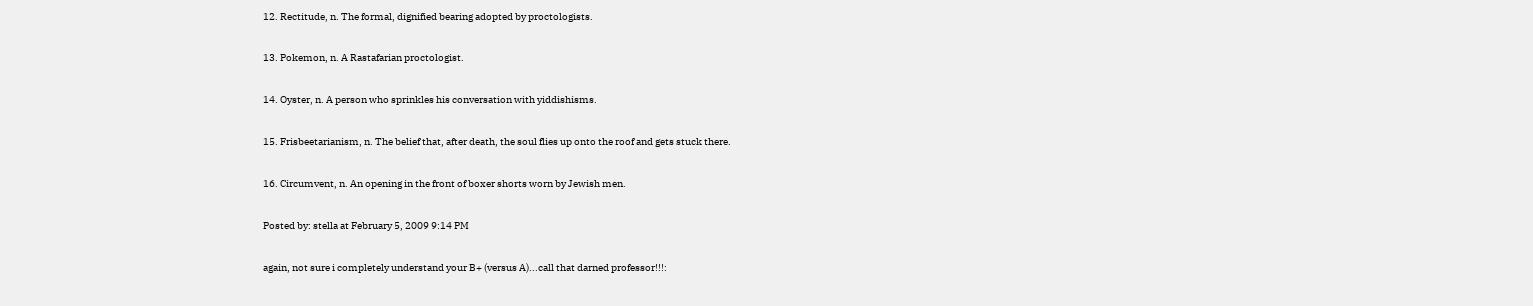12. Rectitude, n. The formal, dignified bearing adopted by proctologists.

13. Pokemon, n. A Rastafarian proctologist.

14. Oyster, n. A person who sprinkles his conversation with yiddishisms.

15. Frisbeetarianism, n. The belief that, after death, the soul flies up onto the roof and gets stuck there.

16. Circumvent, n. An opening in the front of boxer shorts worn by Jewish men.

Posted by: stella at February 5, 2009 9:14 PM

again, not sure i completely understand your B+ (versus A)...call that darned professor!!!: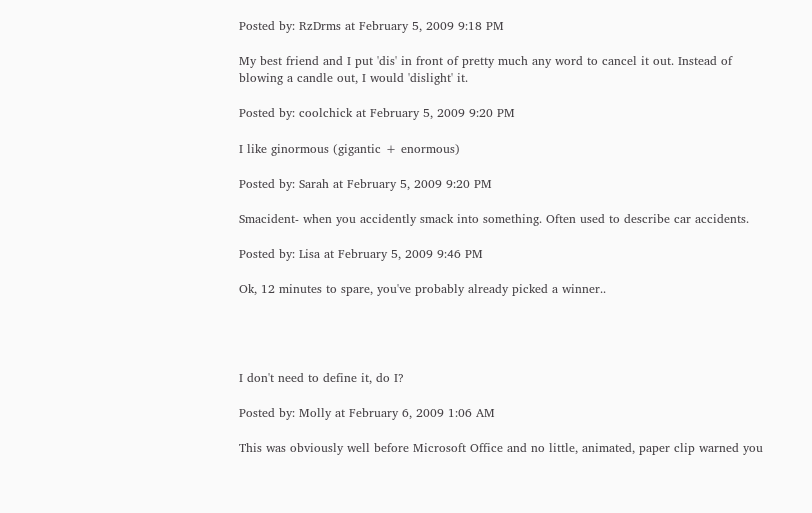Posted by: RzDrms at February 5, 2009 9:18 PM

My best friend and I put 'dis' in front of pretty much any word to cancel it out. Instead of blowing a candle out, I would 'dislight' it.

Posted by: coolchick at February 5, 2009 9:20 PM

I like ginormous (gigantic + enormous)

Posted by: Sarah at February 5, 2009 9:20 PM

Smacident- when you accidently smack into something. Often used to describe car accidents.

Posted by: Lisa at February 5, 2009 9:46 PM

Ok, 12 minutes to spare, you've probably already picked a winner..




I don't need to define it, do I?

Posted by: Molly at February 6, 2009 1:06 AM

This was obviously well before Microsoft Office and no little, animated, paper clip warned you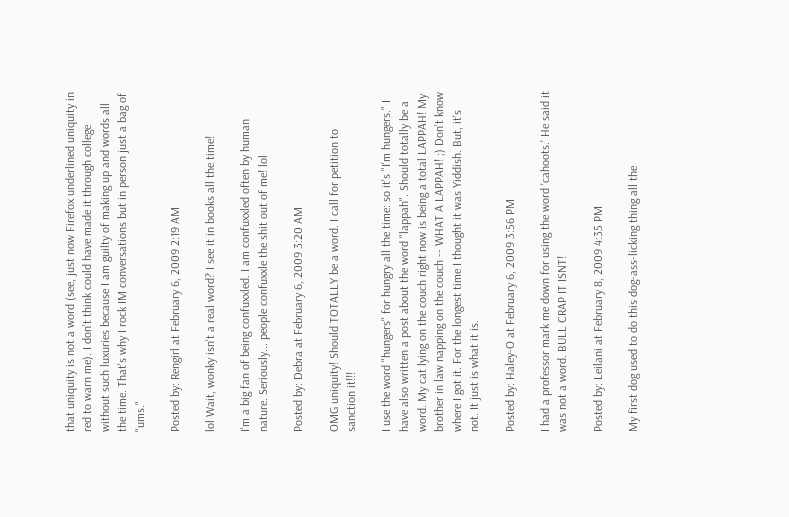that uniquity is not a word (see, just now Firefox underlined uniquity in red to warn me). I don't think could have made it through college without such luxuries because I am guilty of making up and words all the time. That's why I rock IM conversations but in person just a bag of "ums."

Posted by: Rengirl at February 6, 2009 2:19 AM

lol Wait, wonky isn't a real word? I see it in books all the time!

I'm a big fan of being confuxxled. I am confuxxled often by human nature. Seriously... people confuxxle the shit out of me! lol

Posted by: Debra at February 6, 2009 3:20 AM

OMG uniquity! Should TOTALLY be a word. I call for petition to sanction it!!!

I use the word "hungers" for hungry all the time: so it's "I'm hungers." I have also written a post about the word "lappah". Should totally be a word. My cat lying on the couch right now is being a total LAPPAH! My brother in law napping on the couch -- WHAT A LAPPAH! ;) Don't know where I got it. For the longest time I thought it was Yiddish. But, it's not. It just is what it is.

Posted by: Haley-O at February 6, 2009 3:56 PM

I had a professor mark me down for using the word 'cahoots.' He said it was not a word. BULL CRAP IT ISNT!

Posted by: Leilani at February 8, 2009 4:35 PM

My first dog used to do this dog-ass-licking thing all the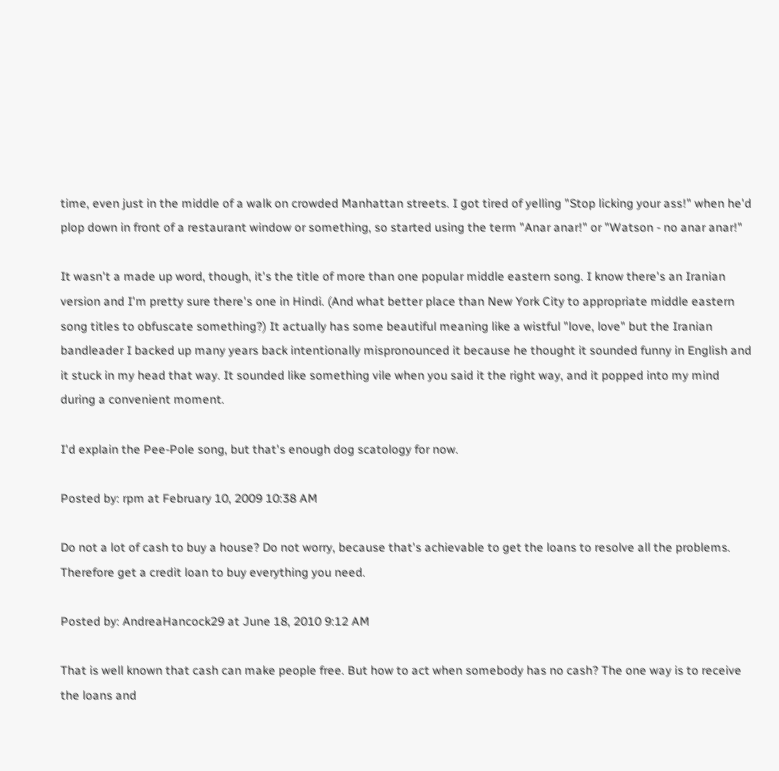time, even just in the middle of a walk on crowded Manhattan streets. I got tired of yelling "Stop licking your ass!" when he'd plop down in front of a restaurant window or something, so started using the term "Anar anar!" or "Watson - no anar anar!"

It wasn't a made up word, though, it's the title of more than one popular middle eastern song. I know there's an Iranian version and I'm pretty sure there's one in Hindi. (And what better place than New York City to appropriate middle eastern song titles to obfuscate something?) It actually has some beautiful meaning like a wistful "love, love" but the Iranian bandleader I backed up many years back intentionally mispronounced it because he thought it sounded funny in English and it stuck in my head that way. It sounded like something vile when you said it the right way, and it popped into my mind during a convenient moment.

I'd explain the Pee-Pole song, but that's enough dog scatology for now.

Posted by: rpm at February 10, 2009 10:38 AM

Do not a lot of cash to buy a house? Do not worry, because that's achievable to get the loans to resolve all the problems. Therefore get a credit loan to buy everything you need.

Posted by: AndreaHancock29 at June 18, 2010 9:12 AM

That is well known that cash can make people free. But how to act when somebody has no cash? The one way is to receive the loans and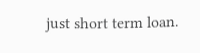just short term loan.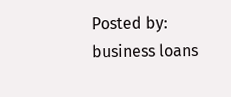Posted by: business loans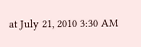at July 21, 2010 3:30 AM